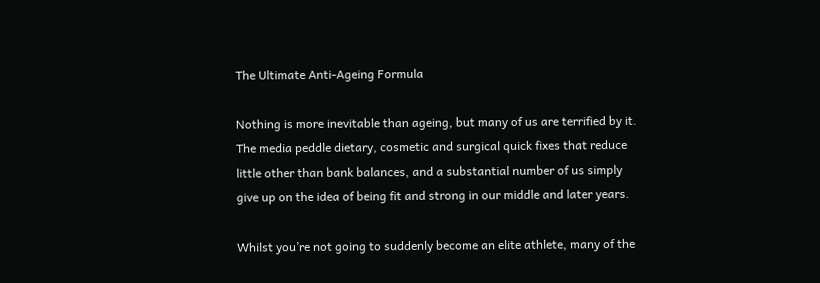The Ultimate Anti-Ageing Formula

Nothing is more inevitable than ageing, but many of us are terrified by it.
The media peddle dietary, cosmetic and surgical quick fixes that reduce
little other than bank balances, and a substantial number of us simply
give up on the idea of being fit and strong in our middle and later years.

Whilst you’re not going to suddenly become an elite athlete, many of the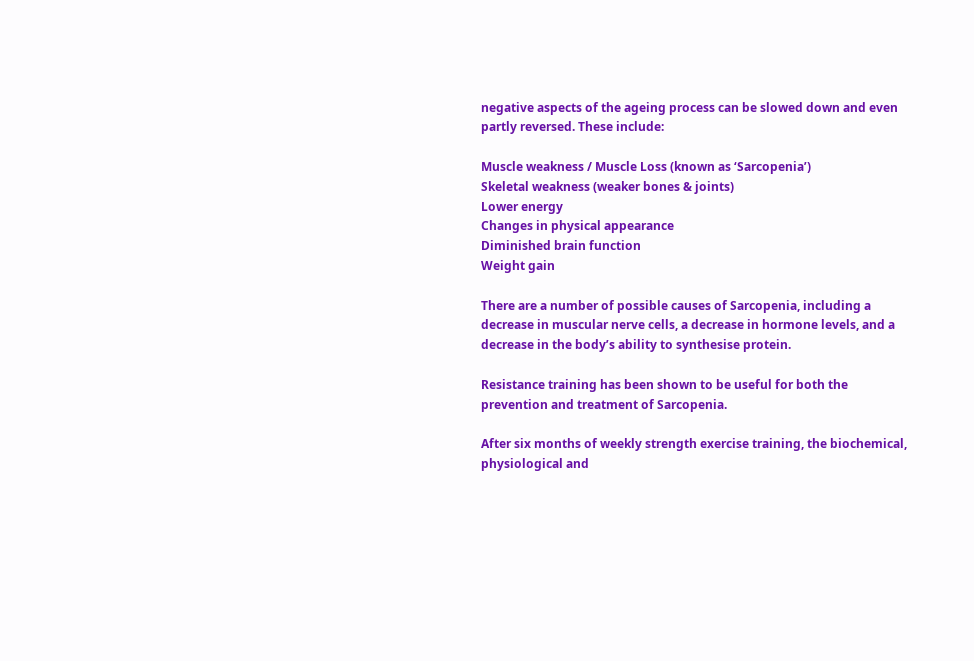negative aspects of the ageing process can be slowed down and even
partly reversed. These include:

Muscle weakness / Muscle Loss (known as ‘Sarcopenia’)
Skeletal weakness (weaker bones & joints)
Lower energy
Changes in physical appearance
Diminished brain function
Weight gain

There are a number of possible causes of Sarcopenia, including a
decrease in muscular nerve cells, a decrease in hormone levels, and a
decrease in the body’s ability to synthesise protein.

Resistance training has been shown to be useful for both the
prevention and treatment of Sarcopenia.

After six months of weekly strength exercise training, the biochemical,
physiological and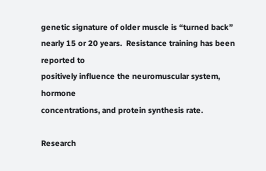genetic signature of older muscle is “turned back”
nearly 15 or 20 years.  Resistance training has been reported to
positively influence the neuromuscular system, hormone
concentrations, and protein synthesis rate.

Research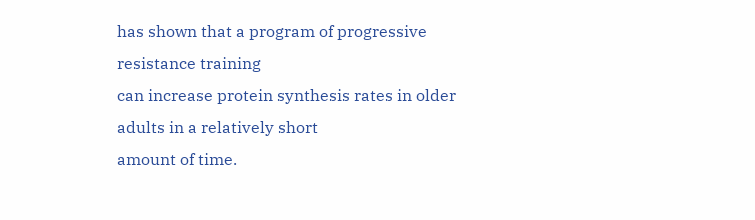has shown that a program of progressive resistance training
can increase protein synthesis rates in older adults in a relatively short
amount of time.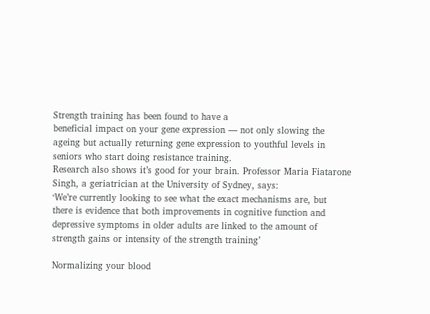Strength training has been found to have a
beneficial impact on your gene expression — not only slowing the
ageing but actually returning gene expression to youthful levels in
seniors who start doing resistance training.
Research also shows it’s good for your brain. Professor Maria Fiatarone
Singh, a geriatrician at the University of Sydney, says:
‘We’re currently looking to see what the exact mechanisms are, but
there is evidence that both improvements in cognitive function and
depressive symptoms in older adults are linked to the amount of
strength gains or intensity of the strength training’

Normalizing your blood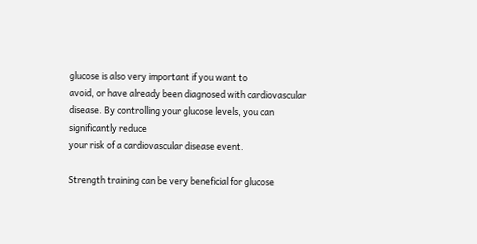glucose is also very important if you want to
avoid, or have already been diagnosed with cardiovascular
disease. By controlling your glucose levels, you can significantly reduce
your risk of a cardiovascular disease event.

Strength training can be very beneficial for glucose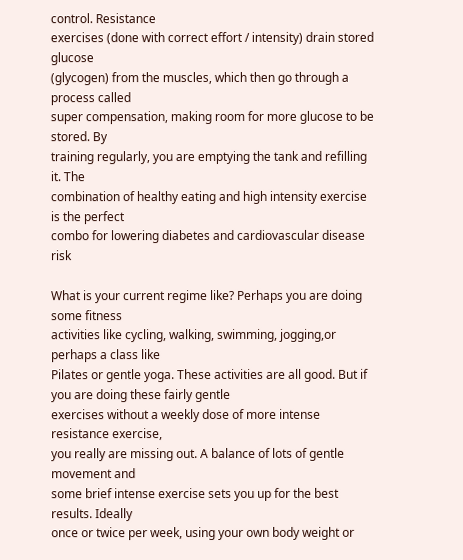control. Resistance
exercises (done with correct effort / intensity) drain stored glucose
(glycogen) from the muscles, which then go through a process called
super compensation, making room for more glucose to be stored. By
training regularly, you are emptying the tank and refilling it. The
combination of healthy eating and high intensity exercise is the perfect
combo for lowering diabetes and cardiovascular disease risk

What is your current regime like? Perhaps you are doing some fitness
activities like cycling, walking, swimming, jogging,or perhaps a class like
Pilates or gentle yoga. These activities are all good. But if you are doing these fairly gentle
exercises without a weekly dose of more intense resistance exercise,
you really are missing out. A balance of lots of gentle movement and
some brief intense exercise sets you up for the best results. Ideally
once or twice per week, using your own body weight or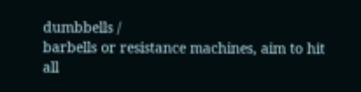dumbbells /
barbells or resistance machines, aim to hit all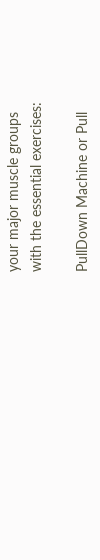your major muscle groups
with the essential exercises:

PullDown Machine or Pull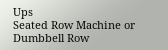Ups
Seated Row Machine or Dumbbell Row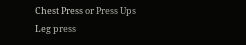Chest Press or Press Ups
Leg press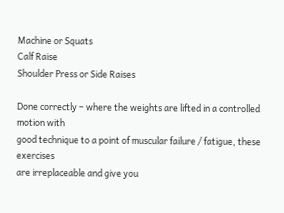Machine or Squats
Calf Raise
Shoulder Press or Side Raises

Done correctly – where the weights are lifted in a controlled motion with
good technique to a point of muscular failure / fatigue, these exercises
are irreplaceable and give you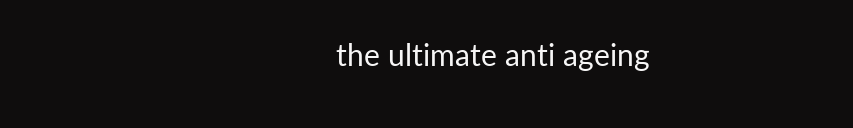the ultimate anti ageing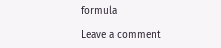formula

Leave a comment